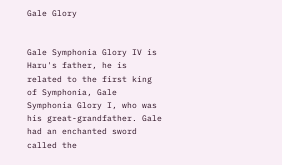Gale Glory


Gale Symphonia Glory IV is Haru's father, he is related to the first king of Symphonia, Gale Symphonia Glory I, who was his great-grandfather. Gale had an enchanted sword called the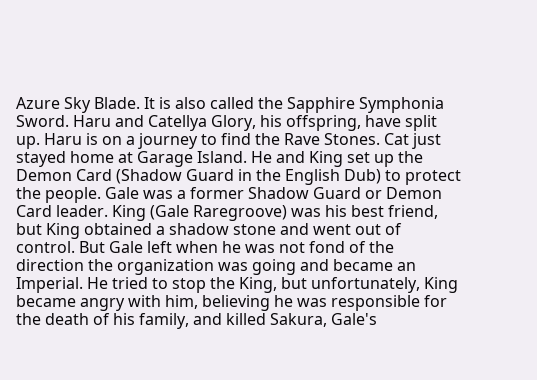Azure Sky Blade. It is also called the Sapphire Symphonia Sword. Haru and Catellya Glory, his offspring, have split up. Haru is on a journey to find the Rave Stones. Cat just stayed home at Garage Island. He and King set up the Demon Card (Shadow Guard in the English Dub) to protect the people. Gale was a former Shadow Guard or Demon Card leader. King (Gale Raregroove) was his best friend, but King obtained a shadow stone and went out of control. But Gale left when he was not fond of the direction the organization was going and became an Imperial. He tried to stop the King, but unfortunately, King became angry with him, believing he was responsible for the death of his family, and killed Sakura, Gale's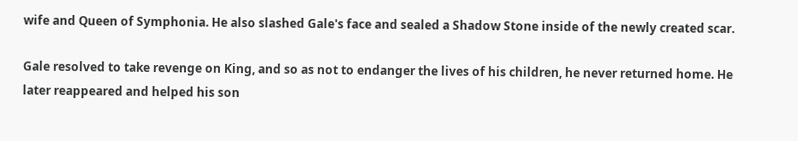wife and Queen of Symphonia. He also slashed Gale's face and sealed a Shadow Stone inside of the newly created scar.

Gale resolved to take revenge on King, and so as not to endanger the lives of his children, he never returned home. He later reappeared and helped his son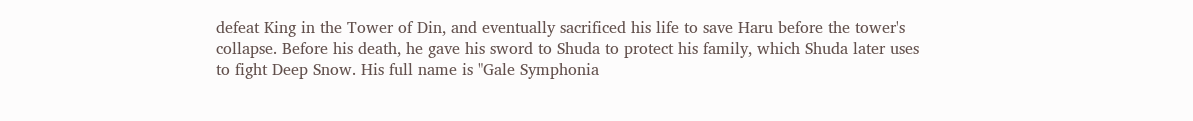defeat King in the Tower of Din, and eventually sacrificed his life to save Haru before the tower's collapse. Before his death, he gave his sword to Shuda to protect his family, which Shuda later uses to fight Deep Snow. His full name is "Gale Symphonia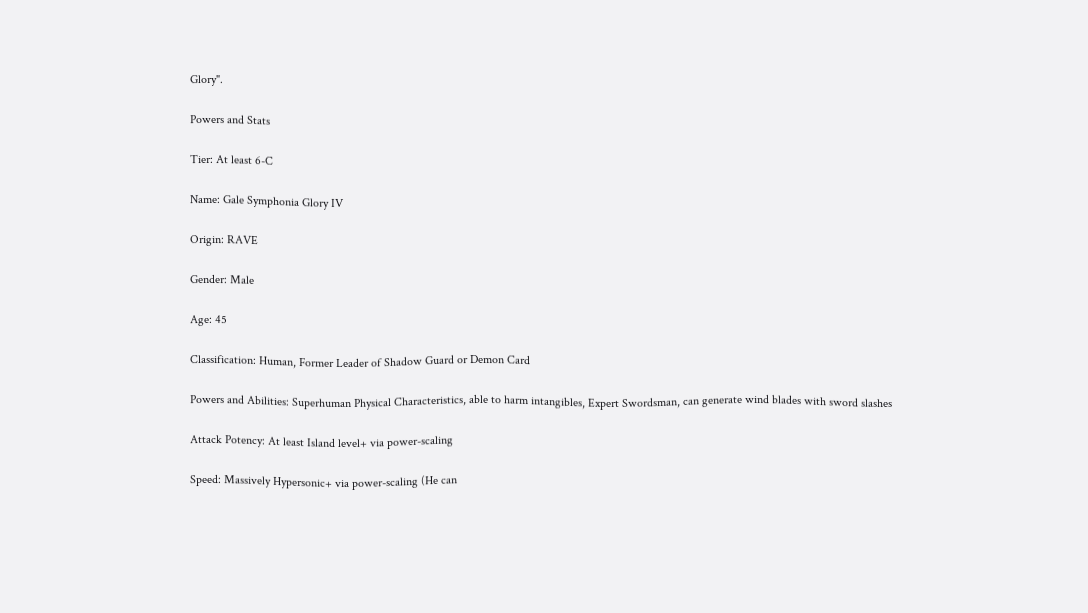Glory".

Powers and Stats

Tier: At least 6-C

Name: Gale Symphonia Glory IV

Origin: RAVE

Gender: Male

Age: 45

Classification: Human, Former Leader of Shadow Guard or Demon Card

Powers and Abilities: Superhuman Physical Characteristics, able to harm intangibles, Expert Swordsman, can generate wind blades with sword slashes

Attack Potency: At least Island level+ via power-scaling

Speed: Massively Hypersonic+ via power-scaling (He can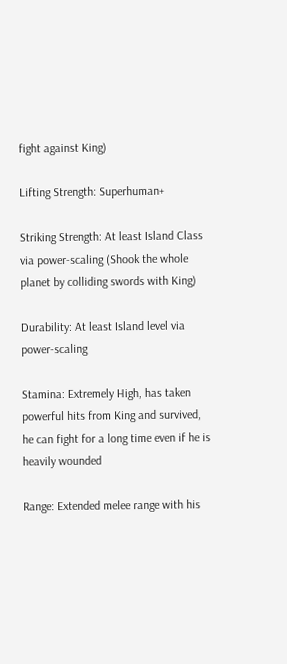fight against King)

Lifting Strength: Superhuman+

Striking Strength: At least Island Class via power-scaling (Shook the whole planet by colliding swords with King)

Durability: At least Island level via power-scaling

Stamina: Extremely High, has taken powerful hits from King and survived, he can fight for a long time even if he is heavily wounded

Range: Extended melee range with his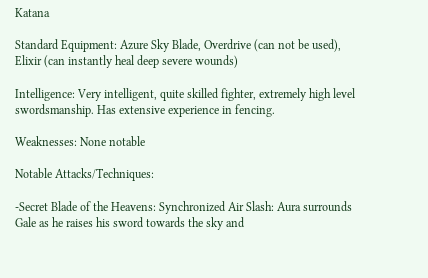Katana

Standard Equipment: Azure Sky Blade, Overdrive (can not be used), Elixir (can instantly heal deep severe wounds)

Intelligence: Very intelligent, quite skilled fighter, extremely high level swordsmanship. Has extensive experience in fencing.

Weaknesses: None notable

Notable Attacks/Techniques:

-Secret Blade of the Heavens: Synchronized Air Slash: Aura surrounds Gale as he raises his sword towards the sky and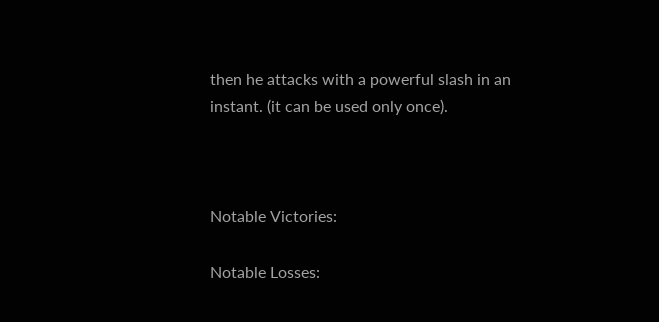then he attacks with a powerful slash in an instant. (it can be used only once).



Notable Victories:

Notable Losses: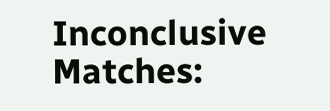Inconclusive Matches: